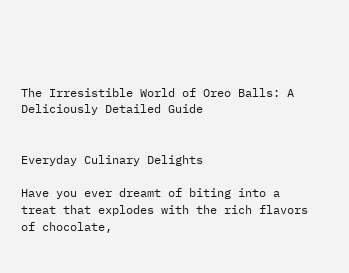The Irresistible World of Oreo Balls: A Deliciously Detailed Guide


Everyday Culinary Delights

Have you ever dreamt of biting into a treat that explodes with the rich flavors of chocolate,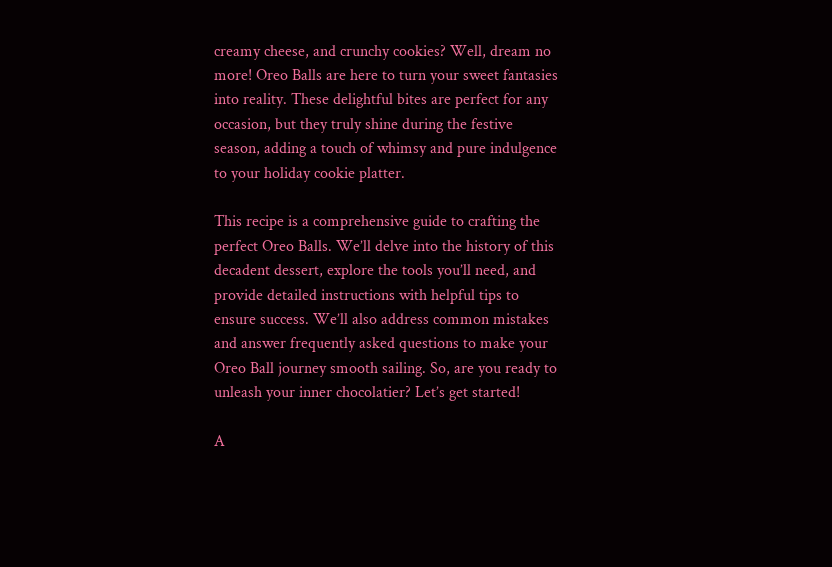creamy cheese, and crunchy cookies? Well, dream no more! Oreo Balls are here to turn your sweet fantasies into reality. These delightful bites are perfect for any occasion, but they truly shine during the festive season, adding a touch of whimsy and pure indulgence to your holiday cookie platter.

This recipe is a comprehensive guide to crafting the perfect Oreo Balls. We’ll delve into the history of this decadent dessert, explore the tools you’ll need, and provide detailed instructions with helpful tips to ensure success. We’ll also address common mistakes and answer frequently asked questions to make your Oreo Ball journey smooth sailing. So, are you ready to unleash your inner chocolatier? Let’s get started!

A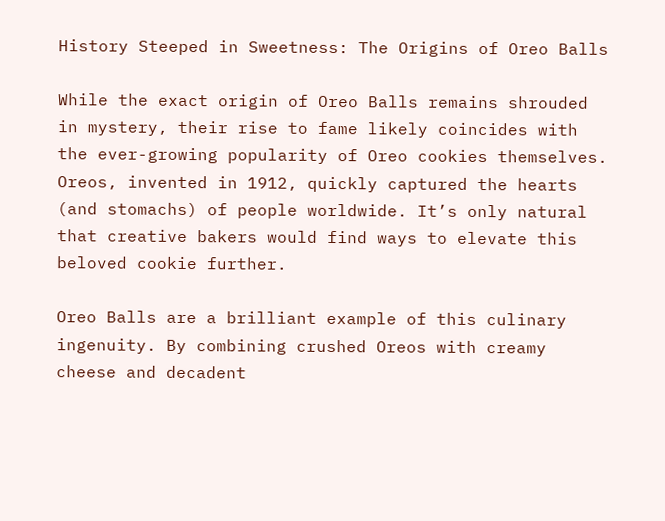History Steeped in Sweetness: The Origins of Oreo Balls

While the exact origin of Oreo Balls remains shrouded in mystery, their rise to fame likely coincides with the ever-growing popularity of Oreo cookies themselves. Oreos, invented in 1912, quickly captured the hearts (and stomachs) of people worldwide. It’s only natural that creative bakers would find ways to elevate this beloved cookie further.

Oreo Balls are a brilliant example of this culinary ingenuity. By combining crushed Oreos with creamy cheese and decadent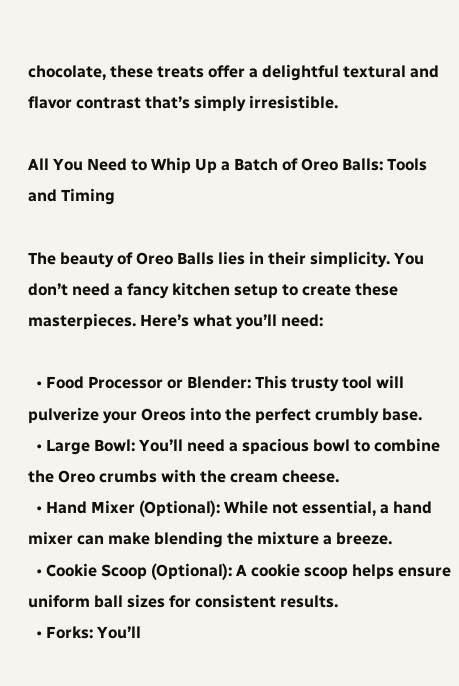chocolate, these treats offer a delightful textural and flavor contrast that’s simply irresistible.

All You Need to Whip Up a Batch of Oreo Balls: Tools and Timing

The beauty of Oreo Balls lies in their simplicity. You don’t need a fancy kitchen setup to create these masterpieces. Here’s what you’ll need:

  • Food Processor or Blender: This trusty tool will pulverize your Oreos into the perfect crumbly base.
  • Large Bowl: You’ll need a spacious bowl to combine the Oreo crumbs with the cream cheese.
  • Hand Mixer (Optional): While not essential, a hand mixer can make blending the mixture a breeze.
  • Cookie Scoop (Optional): A cookie scoop helps ensure uniform ball sizes for consistent results.
  • Forks: You’ll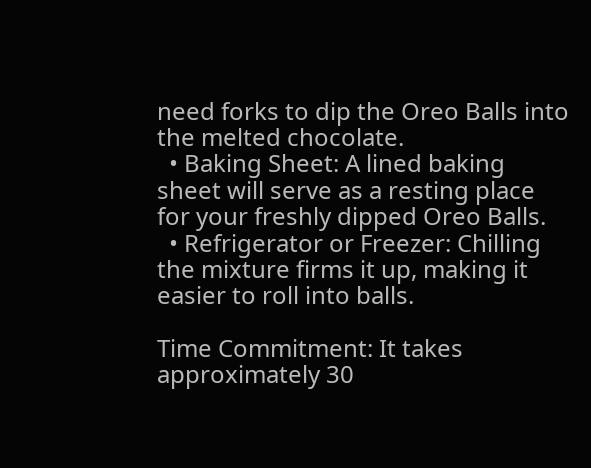need forks to dip the Oreo Balls into the melted chocolate.
  • Baking Sheet: A lined baking sheet will serve as a resting place for your freshly dipped Oreo Balls.
  • Refrigerator or Freezer: Chilling the mixture firms it up, making it easier to roll into balls.

Time Commitment: It takes approximately 30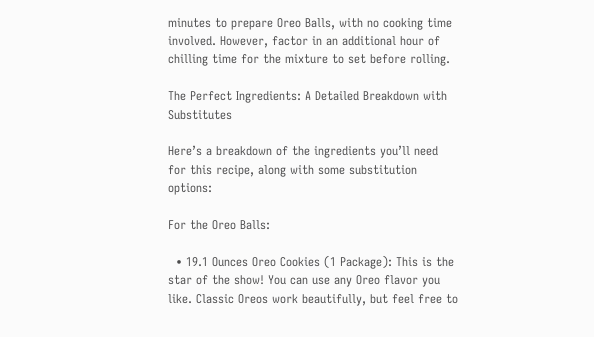minutes to prepare Oreo Balls, with no cooking time involved. However, factor in an additional hour of chilling time for the mixture to set before rolling.

The Perfect Ingredients: A Detailed Breakdown with Substitutes

Here’s a breakdown of the ingredients you’ll need for this recipe, along with some substitution options:

For the Oreo Balls:

  • 19.1 Ounces Oreo Cookies (1 Package): This is the star of the show! You can use any Oreo flavor you like. Classic Oreos work beautifully, but feel free to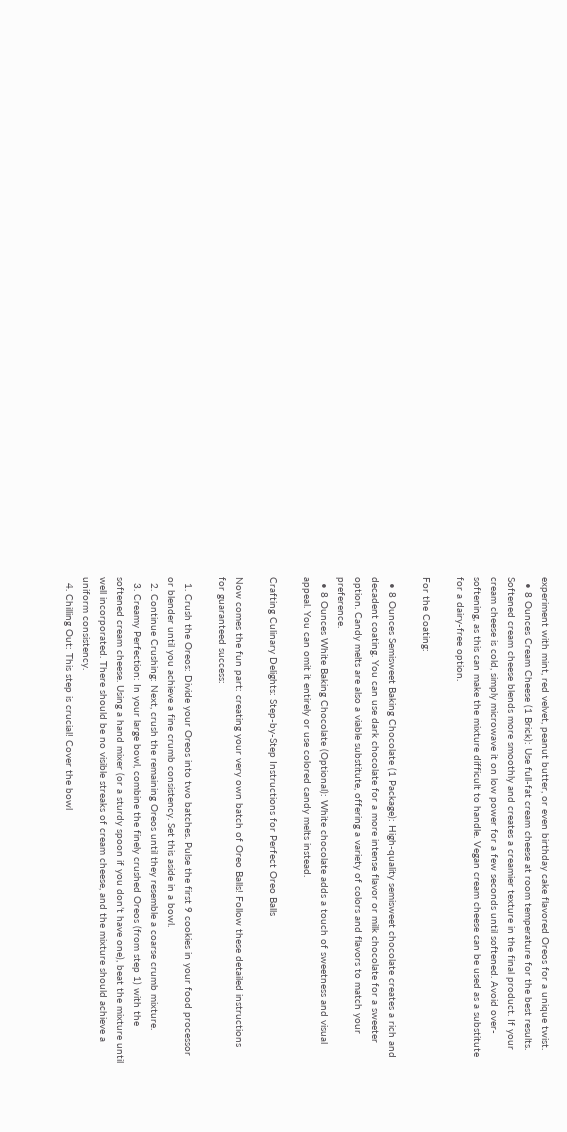experiment with mint, red velvet, peanut butter, or even birthday cake flavored Oreos for a unique twist.
  • 8 Ounces Cream Cheese (1 Brick): Use full-fat cream cheese at room temperature for the best results. Softened cream cheese blends more smoothly and creates a creamier texture in the final product. If your cream cheese is cold, simply microwave it on low power for a few seconds until softened. Avoid over-softening, as this can make the mixture difficult to handle. Vegan cream cheese can be used as a substitute for a dairy-free option.

For the Coating:

  • 8 Ounces Semisweet Baking Chocolate (1 Package): High-quality semisweet chocolate creates a rich and decadent coating. You can use dark chocolate for a more intense flavor or milk chocolate for a sweeter option. Candy melts are also a viable substitute, offering a variety of colors and flavors to match your preference.
  • 8 Ounces White Baking Chocolate (Optional): White chocolate adds a touch of sweetness and visual appeal. You can omit it entirely or use colored candy melts instead.

Crafting Culinary Delights: Step-by-Step Instructions for Perfect Oreo Balls

Now comes the fun part: creating your very own batch of Oreo Balls! Follow these detailed instructions for guaranteed success:

  1. Crush the Oreos: Divide your Oreos into two batches. Pulse the first 9 cookies in your food processor or blender until you achieve a fine crumb consistency. Set this aside in a bowl.
  2. Continue Crushing: Next, crush the remaining Oreos until they resemble a coarse crumb mixture.
  3. Creamy Perfection: In your large bowl, combine the finely crushed Oreos (from step 1) with the softened cream cheese. Using a hand mixer (or a sturdy spoon if you don’t have one), beat the mixture until well incorporated. There should be no visible streaks of cream cheese, and the mixture should achieve a uniform consistency.
  4. Chilling Out: This step is crucial! Cover the bowl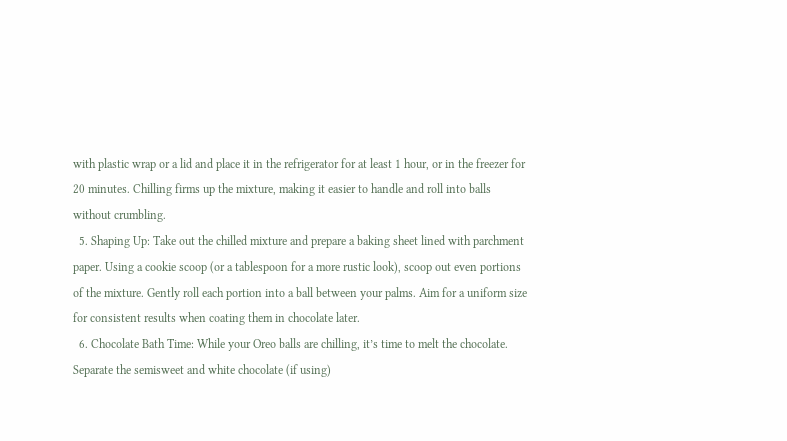with plastic wrap or a lid and place it in the refrigerator for at least 1 hour, or in the freezer for 20 minutes. Chilling firms up the mixture, making it easier to handle and roll into balls without crumbling.
  5. Shaping Up: Take out the chilled mixture and prepare a baking sheet lined with parchment paper. Using a cookie scoop (or a tablespoon for a more rustic look), scoop out even portions of the mixture. Gently roll each portion into a ball between your palms. Aim for a uniform size for consistent results when coating them in chocolate later.
  6. Chocolate Bath Time: While your Oreo balls are chilling, it’s time to melt the chocolate. Separate the semisweet and white chocolate (if using)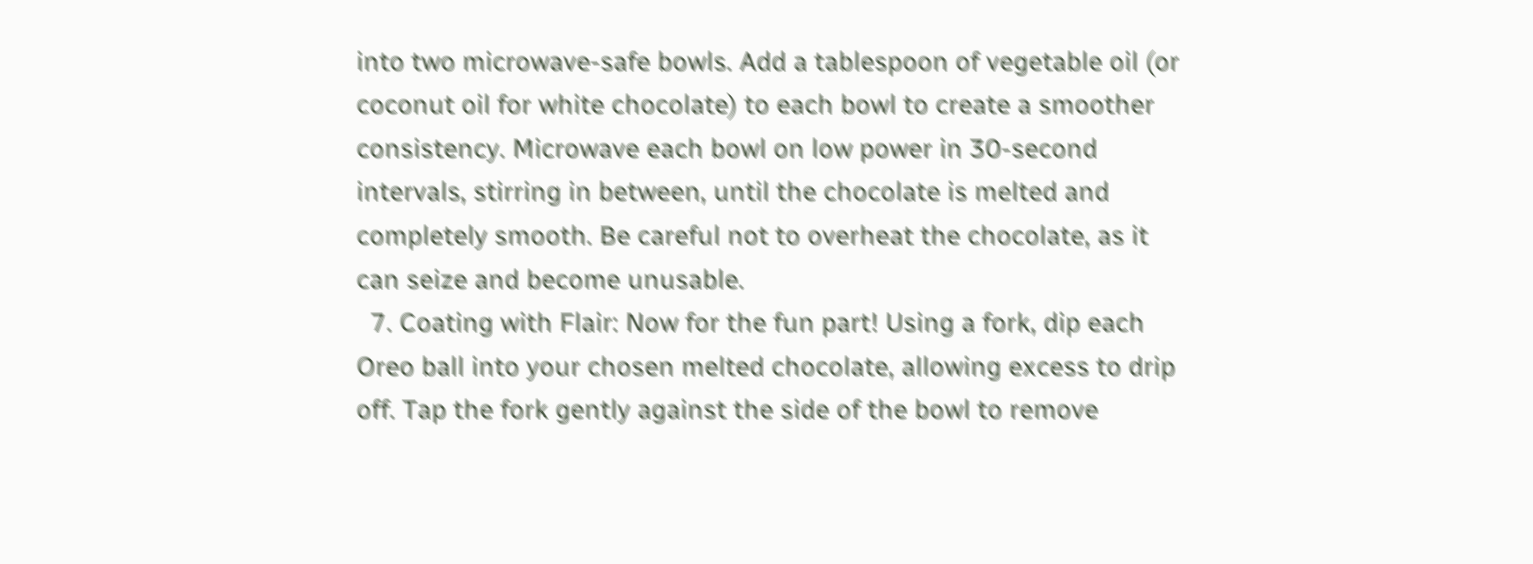into two microwave-safe bowls. Add a tablespoon of vegetable oil (or coconut oil for white chocolate) to each bowl to create a smoother consistency. Microwave each bowl on low power in 30-second intervals, stirring in between, until the chocolate is melted and completely smooth. Be careful not to overheat the chocolate, as it can seize and become unusable.
  7. Coating with Flair: Now for the fun part! Using a fork, dip each Oreo ball into your chosen melted chocolate, allowing excess to drip off. Tap the fork gently against the side of the bowl to remove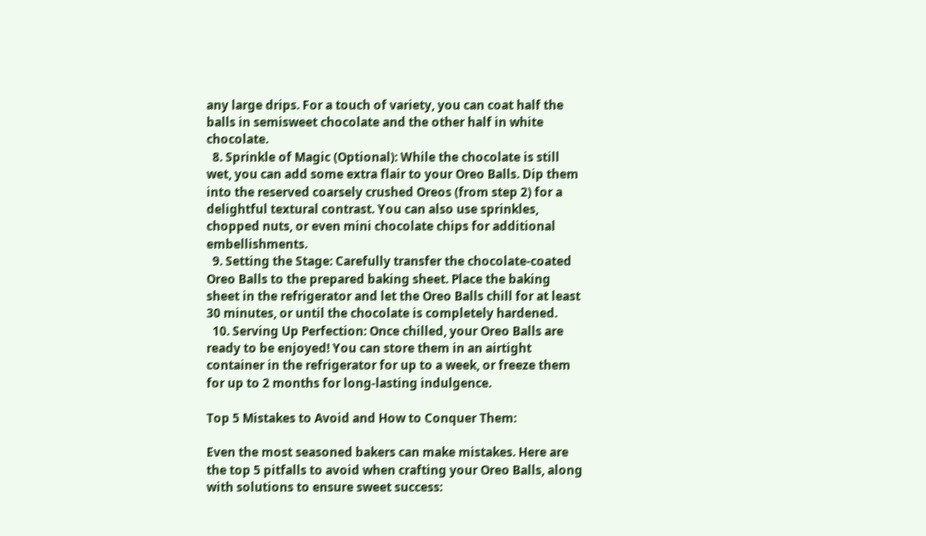any large drips. For a touch of variety, you can coat half the balls in semisweet chocolate and the other half in white chocolate.
  8. Sprinkle of Magic (Optional): While the chocolate is still wet, you can add some extra flair to your Oreo Balls. Dip them into the reserved coarsely crushed Oreos (from step 2) for a delightful textural contrast. You can also use sprinkles, chopped nuts, or even mini chocolate chips for additional embellishments.
  9. Setting the Stage: Carefully transfer the chocolate-coated Oreo Balls to the prepared baking sheet. Place the baking sheet in the refrigerator and let the Oreo Balls chill for at least 30 minutes, or until the chocolate is completely hardened.
  10. Serving Up Perfection: Once chilled, your Oreo Balls are ready to be enjoyed! You can store them in an airtight container in the refrigerator for up to a week, or freeze them for up to 2 months for long-lasting indulgence.

Top 5 Mistakes to Avoid and How to Conquer Them:

Even the most seasoned bakers can make mistakes. Here are the top 5 pitfalls to avoid when crafting your Oreo Balls, along with solutions to ensure sweet success: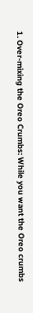1. Over-mixing the Oreo Crumbs: While you want the Oreo crumbs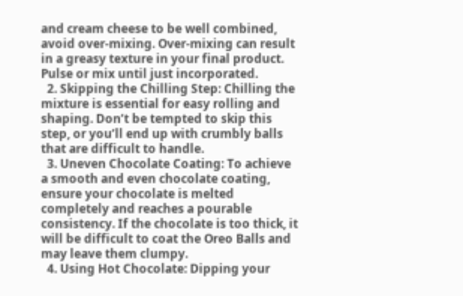and cream cheese to be well combined, avoid over-mixing. Over-mixing can result in a greasy texture in your final product. Pulse or mix until just incorporated.
  2. Skipping the Chilling Step: Chilling the mixture is essential for easy rolling and shaping. Don’t be tempted to skip this step, or you’ll end up with crumbly balls that are difficult to handle.
  3. Uneven Chocolate Coating: To achieve a smooth and even chocolate coating, ensure your chocolate is melted completely and reaches a pourable consistency. If the chocolate is too thick, it will be difficult to coat the Oreo Balls and may leave them clumpy.
  4. Using Hot Chocolate: Dipping your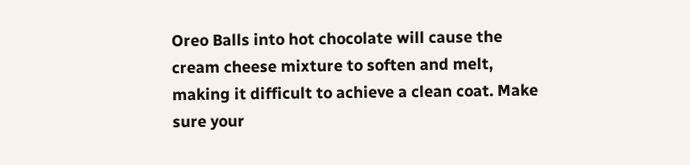Oreo Balls into hot chocolate will cause the cream cheese mixture to soften and melt, making it difficult to achieve a clean coat. Make sure your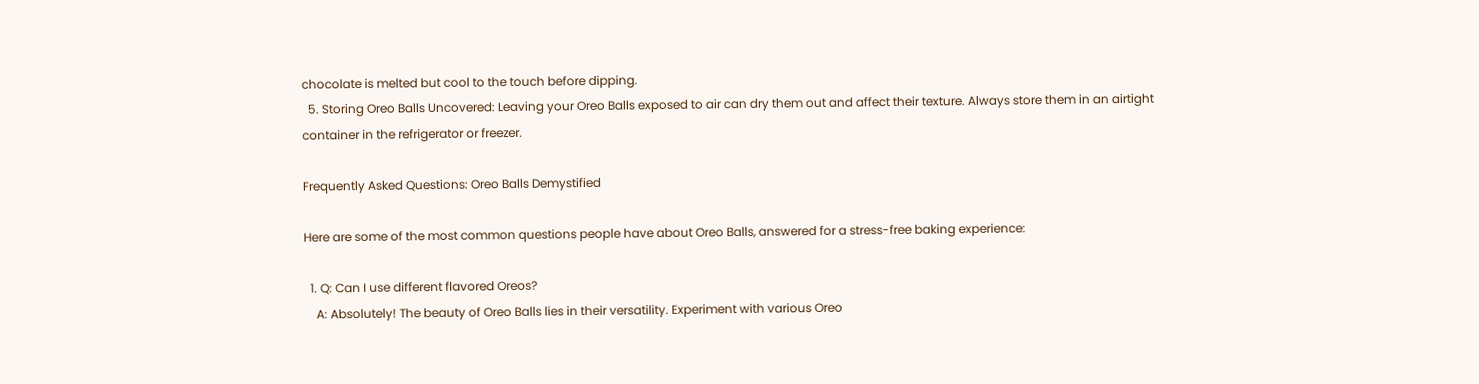chocolate is melted but cool to the touch before dipping.
  5. Storing Oreo Balls Uncovered: Leaving your Oreo Balls exposed to air can dry them out and affect their texture. Always store them in an airtight container in the refrigerator or freezer.

Frequently Asked Questions: Oreo Balls Demystified

Here are some of the most common questions people have about Oreo Balls, answered for a stress-free baking experience:

  1. Q: Can I use different flavored Oreos?
    A: Absolutely! The beauty of Oreo Balls lies in their versatility. Experiment with various Oreo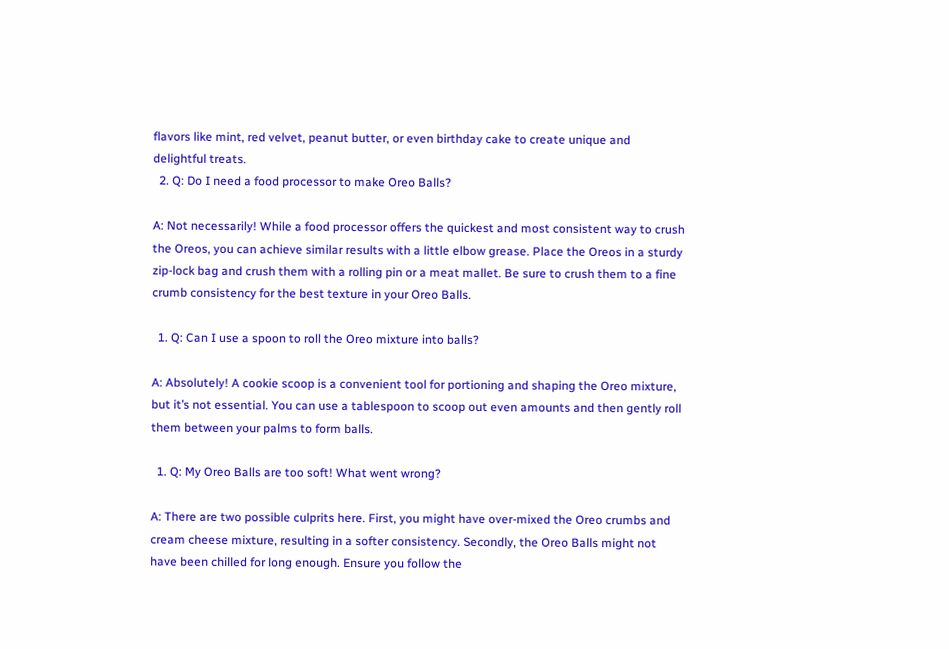flavors like mint, red velvet, peanut butter, or even birthday cake to create unique and delightful treats.
  2. Q: Do I need a food processor to make Oreo Balls?

A: Not necessarily! While a food processor offers the quickest and most consistent way to crush the Oreos, you can achieve similar results with a little elbow grease. Place the Oreos in a sturdy zip-lock bag and crush them with a rolling pin or a meat mallet. Be sure to crush them to a fine crumb consistency for the best texture in your Oreo Balls.

  1. Q: Can I use a spoon to roll the Oreo mixture into balls?

A: Absolutely! A cookie scoop is a convenient tool for portioning and shaping the Oreo mixture, but it’s not essential. You can use a tablespoon to scoop out even amounts and then gently roll them between your palms to form balls.

  1. Q: My Oreo Balls are too soft! What went wrong?

A: There are two possible culprits here. First, you might have over-mixed the Oreo crumbs and cream cheese mixture, resulting in a softer consistency. Secondly, the Oreo Balls might not have been chilled for long enough. Ensure you follow the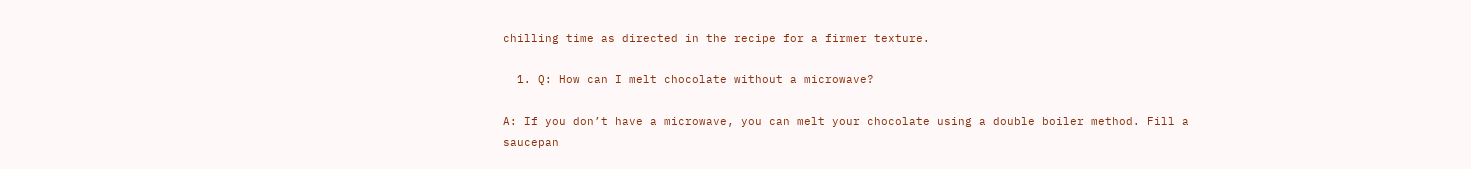chilling time as directed in the recipe for a firmer texture.

  1. Q: How can I melt chocolate without a microwave?

A: If you don’t have a microwave, you can melt your chocolate using a double boiler method. Fill a saucepan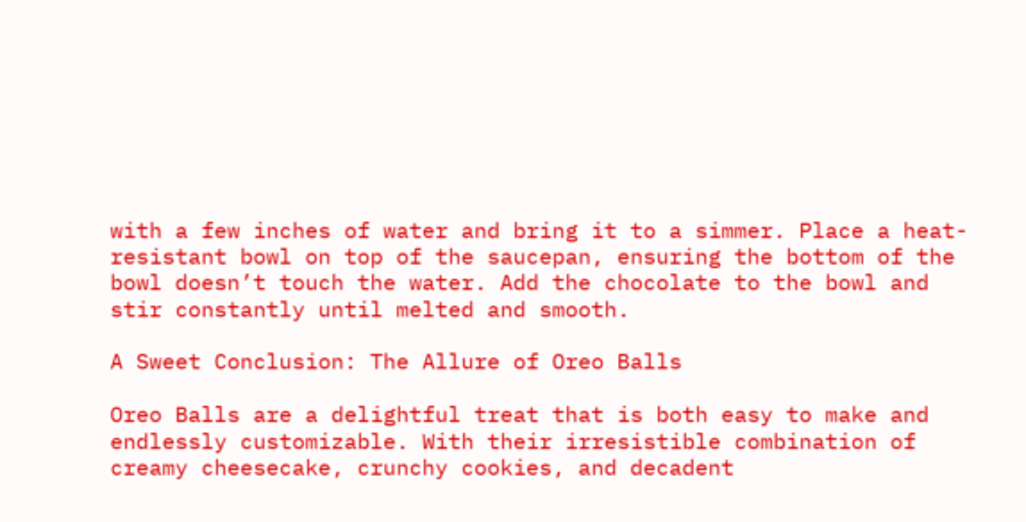with a few inches of water and bring it to a simmer. Place a heat-resistant bowl on top of the saucepan, ensuring the bottom of the bowl doesn’t touch the water. Add the chocolate to the bowl and stir constantly until melted and smooth.

A Sweet Conclusion: The Allure of Oreo Balls

Oreo Balls are a delightful treat that is both easy to make and endlessly customizable. With their irresistible combination of creamy cheesecake, crunchy cookies, and decadent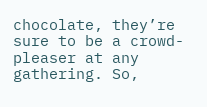chocolate, they’re sure to be a crowd-pleaser at any gathering. So,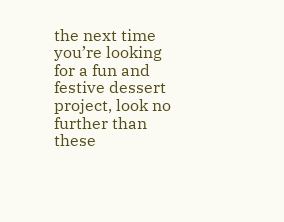the next time you’re looking for a fun and festive dessert project, look no further than these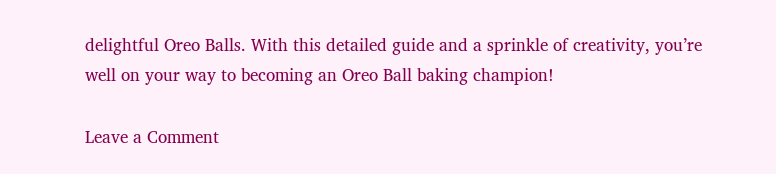delightful Oreo Balls. With this detailed guide and a sprinkle of creativity, you’re well on your way to becoming an Oreo Ball baking champion!

Leave a Comment